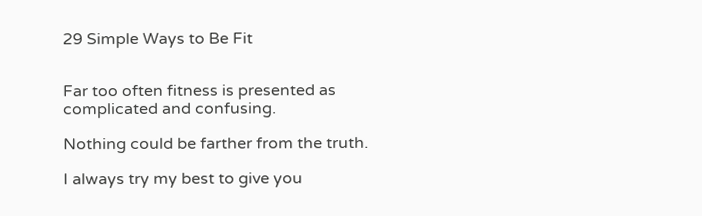29 Simple Ways to Be Fit


Far too often fitness is presented as complicated and confusing.

Nothing could be farther from the truth.

I always try my best to give you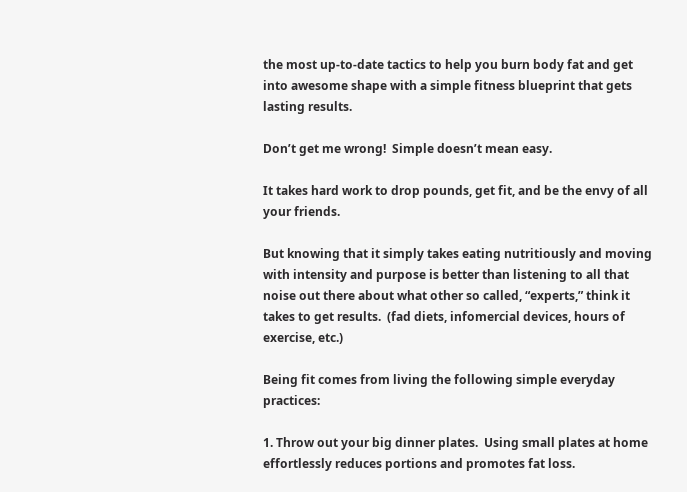the most up-to-date tactics to help you burn body fat and get into awesome shape with a simple fitness blueprint that gets lasting results.

Don’t get me wrong!  Simple doesn’t mean easy.

It takes hard work to drop pounds, get fit, and be the envy of all your friends.

But knowing that it simply takes eating nutritiously and moving with intensity and purpose is better than listening to all that noise out there about what other so called, “experts,” think it takes to get results.  (fad diets, infomercial devices, hours of exercise, etc.)

Being fit comes from living the following simple everyday practices:

1. Throw out your big dinner plates.  Using small plates at home effortlessly reduces portions and promotes fat loss.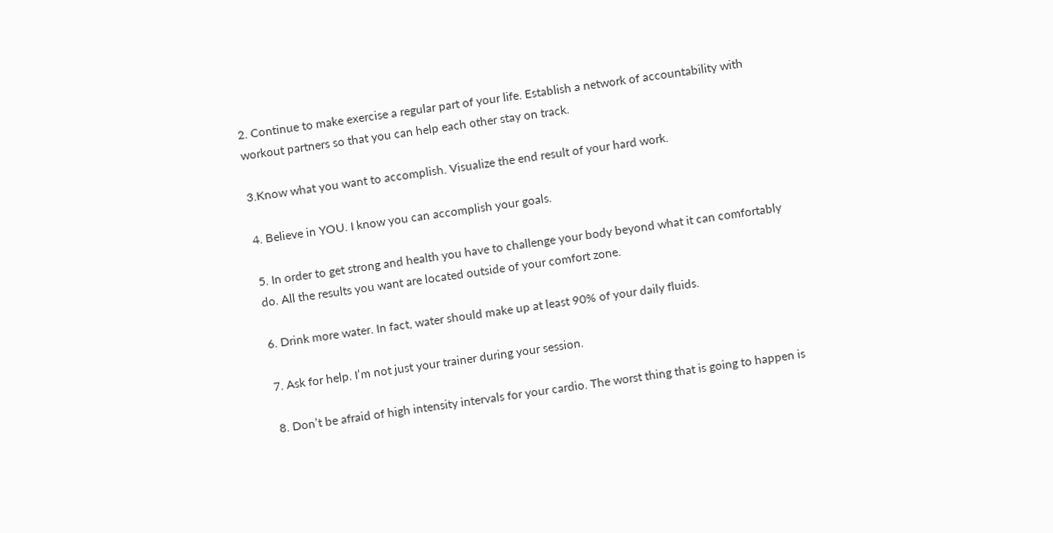2. Continue to make exercise a regular part of your life. Establish a network of accountability with workout partners so that you can help each other stay on track.

3.Know what you want to accomplish. Visualize the end result of your hard work.

4. Believe in YOU. I know you can accomplish your goals.

5. In order to get strong and health you have to challenge your body beyond what it can comfortably do. All the results you want are located outside of your comfort zone.

6. Drink more water. In fact, water should make up at least 90% of your daily fluids.

7. Ask for help. I’m not just your trainer during your session.

8. Don’t be afraid of high intensity intervals for your cardio. The worst thing that is going to happen is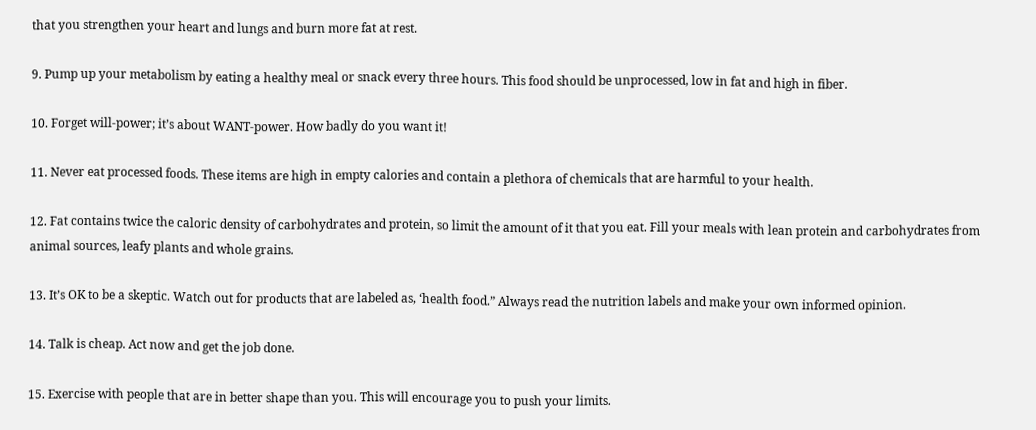that you strengthen your heart and lungs and burn more fat at rest.

9. Pump up your metabolism by eating a healthy meal or snack every three hours. This food should be unprocessed, low in fat and high in fiber.

10. Forget will-power; it’s about WANT-power. How badly do you want it!

11. Never eat processed foods. These items are high in empty calories and contain a plethora of chemicals that are harmful to your health.

12. Fat contains twice the caloric density of carbohydrates and protein, so limit the amount of it that you eat. Fill your meals with lean protein and carbohydrates from animal sources, leafy plants and whole grains.

13. It’s OK to be a skeptic. Watch out for products that are labeled as, ‘health food.” Always read the nutrition labels and make your own informed opinion.

14. Talk is cheap. Act now and get the job done.

15. Exercise with people that are in better shape than you. This will encourage you to push your limits.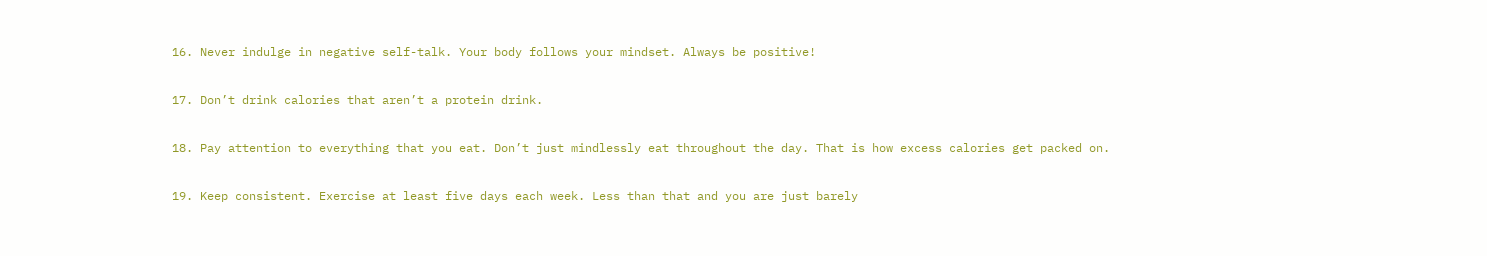16. Never indulge in negative self-talk. Your body follows your mindset. Always be positive!

17. Don’t drink calories that aren’t a protein drink.

18. Pay attention to everything that you eat. Don’t just mindlessly eat throughout the day. That is how excess calories get packed on.

19. Keep consistent. Exercise at least five days each week. Less than that and you are just barely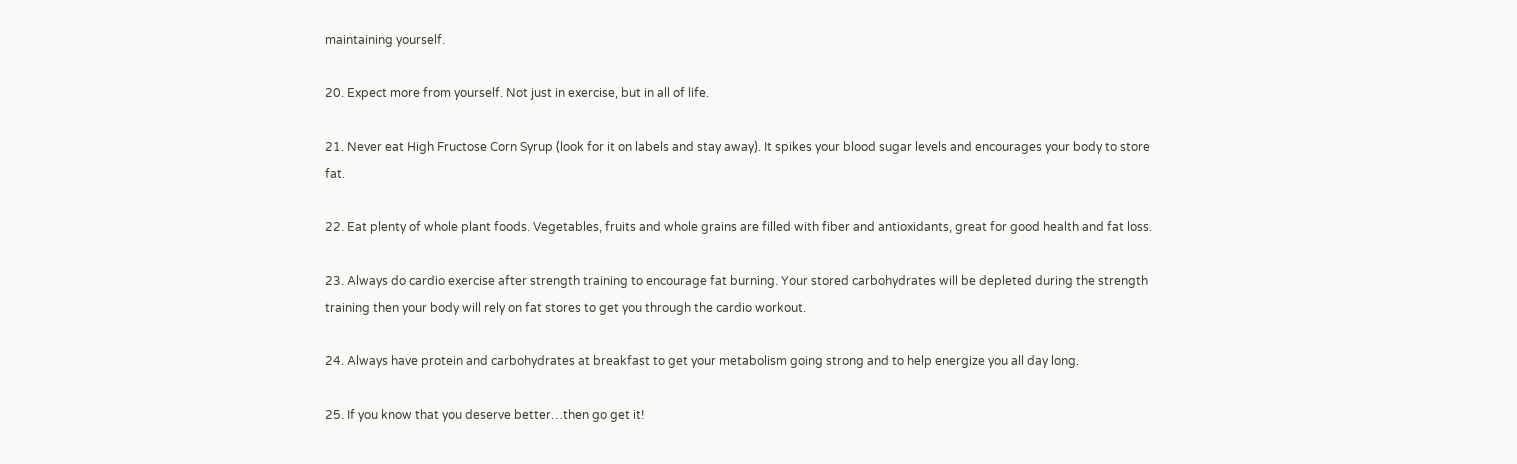maintaining yourself.

20. Expect more from yourself. Not just in exercise, but in all of life.

21. Never eat High Fructose Corn Syrup (look for it on labels and stay away). It spikes your blood sugar levels and encourages your body to store fat.

22. Eat plenty of whole plant foods. Vegetables, fruits and whole grains are filled with fiber and antioxidants, great for good health and fat loss.

23. Always do cardio exercise after strength training to encourage fat burning. Your stored carbohydrates will be depleted during the strength training then your body will rely on fat stores to get you through the cardio workout.

24. Always have protein and carbohydrates at breakfast to get your metabolism going strong and to help energize you all day long.

25. If you know that you deserve better…then go get it!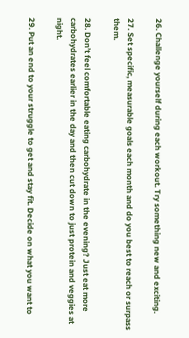26. Challenge yourself during each workout. Try something new and exciting.

27. Set specific, measurable goals each month and do you best to reach or surpass them.

28. Don’t feel comfortable eating carbohydrate in the evening? Just eat more carbohydrates earlier in the day and then cut down to just protein and veggies at night.

29. Put an end to your struggle to get and stay fit. Decide on what you want to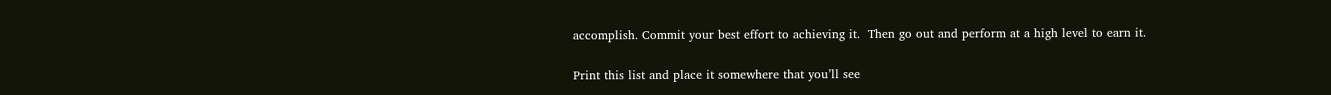accomplish. Commit your best effort to achieving it.  Then go out and perform at a high level to earn it.

Print this list and place it somewhere that you’ll see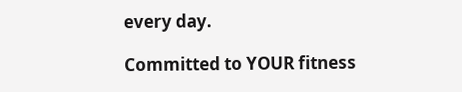every day.

Committed to YOUR fitness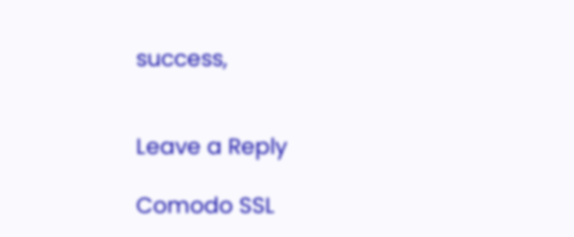success,


Leave a Reply

Comodo SSL